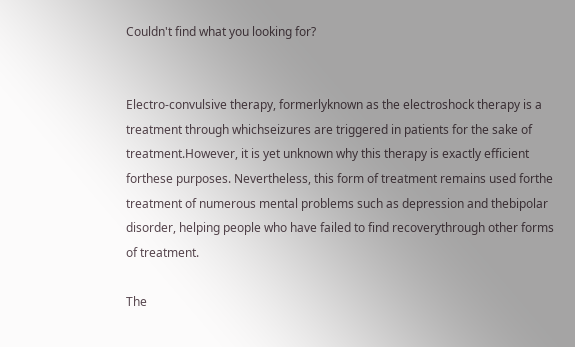Couldn't find what you looking for?


Electro-convulsive therapy, formerlyknown as the electroshock therapy is a treatment through whichseizures are triggered in patients for the sake of treatment.However, it is yet unknown why this therapy is exactly efficient forthese purposes. Nevertheless, this form of treatment remains used forthe treatment of numerous mental problems such as depression and thebipolar disorder, helping people who have failed to find recoverythrough other forms of treatment.

The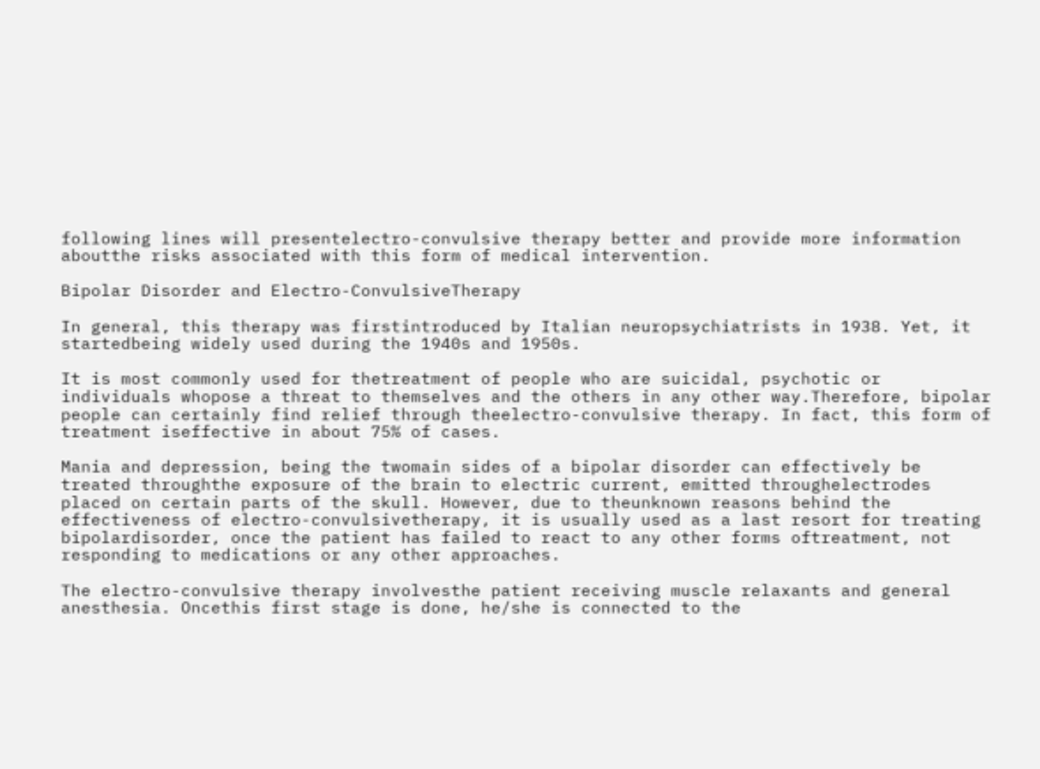following lines will presentelectro-convulsive therapy better and provide more information aboutthe risks associated with this form of medical intervention.

Bipolar Disorder and Electro-ConvulsiveTherapy

In general, this therapy was firstintroduced by Italian neuropsychiatrists in 1938. Yet, it startedbeing widely used during the 1940s and 1950s.

It is most commonly used for thetreatment of people who are suicidal, psychotic or individuals whopose a threat to themselves and the others in any other way.Therefore, bipolar people can certainly find relief through theelectro-convulsive therapy. In fact, this form of treatment iseffective in about 75% of cases.

Mania and depression, being the twomain sides of a bipolar disorder can effectively be treated throughthe exposure of the brain to electric current, emitted throughelectrodes placed on certain parts of the skull. However, due to theunknown reasons behind the effectiveness of electro-convulsivetherapy, it is usually used as a last resort for treating bipolardisorder, once the patient has failed to react to any other forms oftreatment, not responding to medications or any other approaches.

The electro-convulsive therapy involvesthe patient receiving muscle relaxants and general anesthesia. Oncethis first stage is done, he/she is connected to the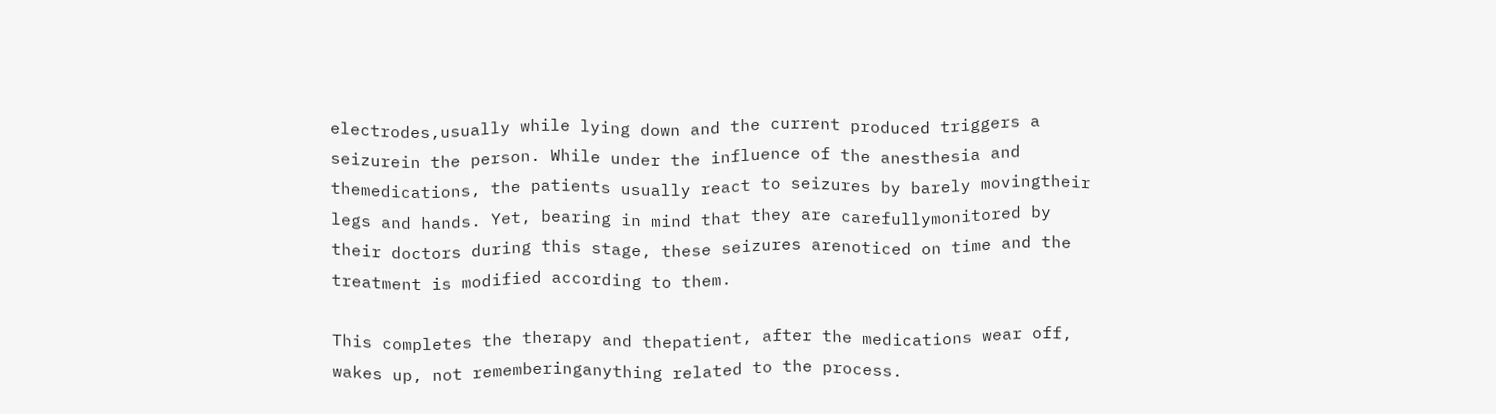electrodes,usually while lying down and the current produced triggers a seizurein the person. While under the influence of the anesthesia and themedications, the patients usually react to seizures by barely movingtheir legs and hands. Yet, bearing in mind that they are carefullymonitored by their doctors during this stage, these seizures arenoticed on time and the treatment is modified according to them.

This completes the therapy and thepatient, after the medications wear off, wakes up, not rememberinganything related to the process.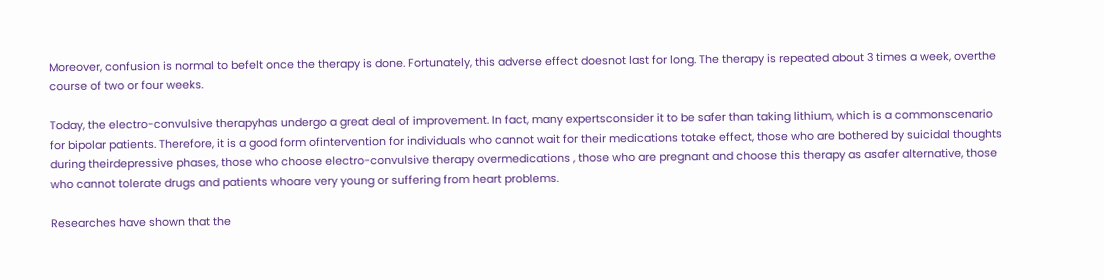Moreover, confusion is normal to befelt once the therapy is done. Fortunately, this adverse effect doesnot last for long. The therapy is repeated about 3 times a week, overthe course of two or four weeks.

Today, the electro-convulsive therapyhas undergo a great deal of improvement. In fact, many expertsconsider it to be safer than taking lithium, which is a commonscenario for bipolar patients. Therefore, it is a good form ofintervention for individuals who cannot wait for their medications totake effect, those who are bothered by suicidal thoughts during theirdepressive phases, those who choose electro-convulsive therapy overmedications , those who are pregnant and choose this therapy as asafer alternative, those who cannot tolerate drugs and patients whoare very young or suffering from heart problems.

Researches have shown that the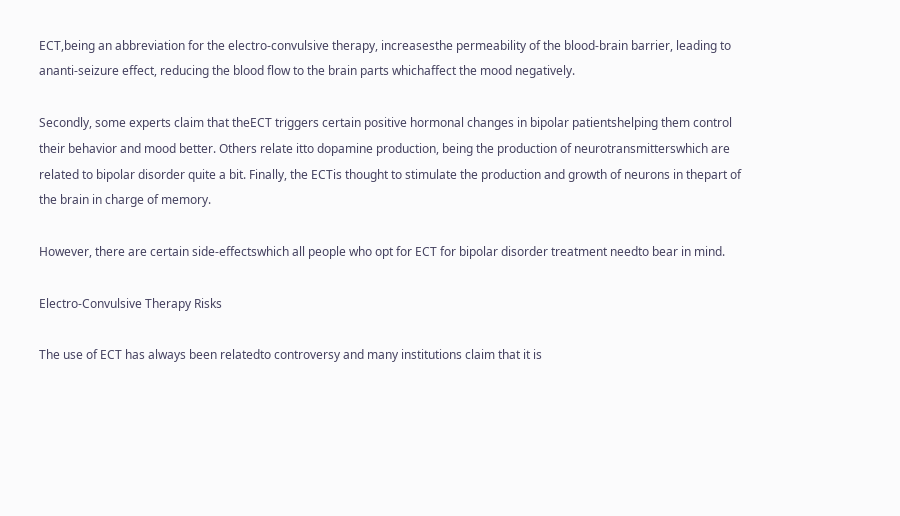ECT,being an abbreviation for the electro-convulsive therapy, increasesthe permeability of the blood-brain barrier, leading to ananti-seizure effect, reducing the blood flow to the brain parts whichaffect the mood negatively.

Secondly, some experts claim that theECT triggers certain positive hormonal changes in bipolar patientshelping them control their behavior and mood better. Others relate itto dopamine production, being the production of neurotransmitterswhich are related to bipolar disorder quite a bit. Finally, the ECTis thought to stimulate the production and growth of neurons in thepart of the brain in charge of memory.

However, there are certain side-effectswhich all people who opt for ECT for bipolar disorder treatment needto bear in mind.

Electro-Convulsive Therapy Risks

The use of ECT has always been relatedto controversy and many institutions claim that it is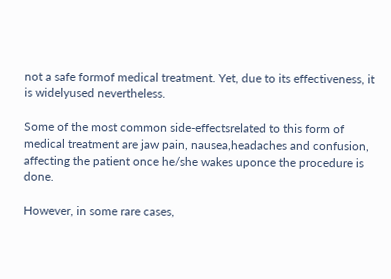not a safe formof medical treatment. Yet, due to its effectiveness, it is widelyused nevertheless.

Some of the most common side-effectsrelated to this form of medical treatment are jaw pain, nausea,headaches and confusion, affecting the patient once he/she wakes uponce the procedure is done.

However, in some rare cases,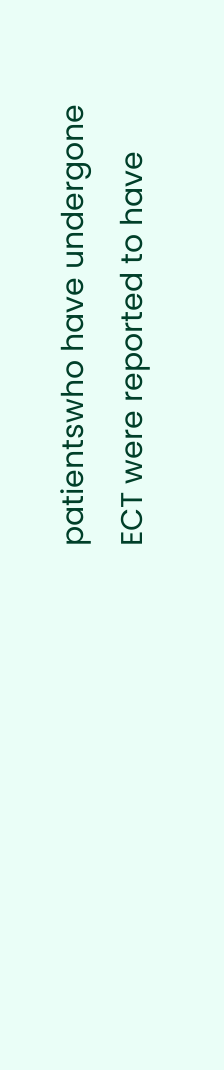patientswho have undergone ECT were reported to have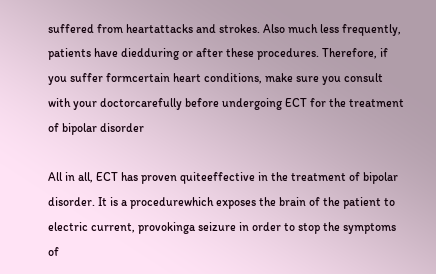suffered from heartattacks and strokes. Also much less frequently, patients have diedduring or after these procedures. Therefore, if you suffer formcertain heart conditions, make sure you consult with your doctorcarefully before undergoing ECT for the treatment of bipolar disorder

All in all, ECT has proven quiteeffective in the treatment of bipolar disorder. It is a procedurewhich exposes the brain of the patient to electric current, provokinga seizure in order to stop the symptoms of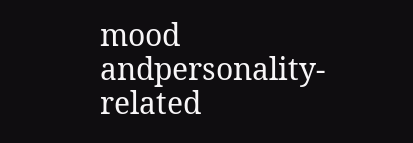mood andpersonality-related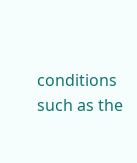conditions such as the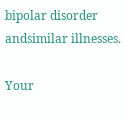bipolar disorder andsimilar illnesses.

Your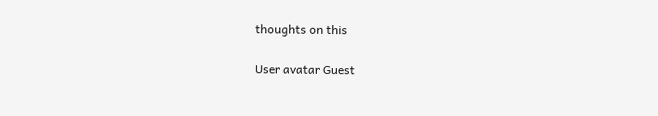thoughts on this

User avatar Guest